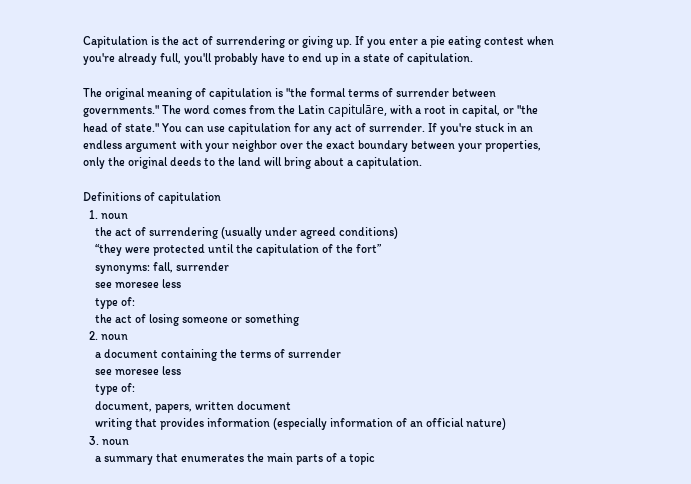Capitulation is the act of surrendering or giving up. If you enter a pie eating contest when you're already full, you'll probably have to end up in a state of capitulation.

The original meaning of capitulation is "the formal terms of surrender between governments." The word comes from the Latin capitulāre, with a root in capital, or "the head of state." You can use capitulation for any act of surrender. If you're stuck in an endless argument with your neighbor over the exact boundary between your properties, only the original deeds to the land will bring about a capitulation.

Definitions of capitulation
  1. noun
    the act of surrendering (usually under agreed conditions)
    “they were protected until the capitulation of the fort”
    synonyms: fall, surrender
    see moresee less
    type of:
    the act of losing someone or something
  2. noun
    a document containing the terms of surrender
    see moresee less
    type of:
    document, papers, written document
    writing that provides information (especially information of an official nature)
  3. noun
    a summary that enumerates the main parts of a topic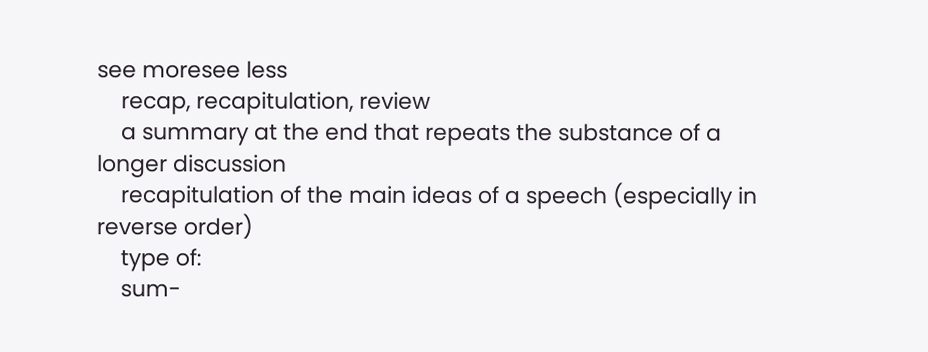see moresee less
    recap, recapitulation, review
    a summary at the end that repeats the substance of a longer discussion
    recapitulation of the main ideas of a speech (especially in reverse order)
    type of:
    sum-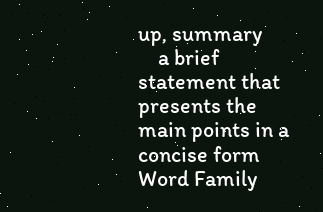up, summary
    a brief statement that presents the main points in a concise form
Word Family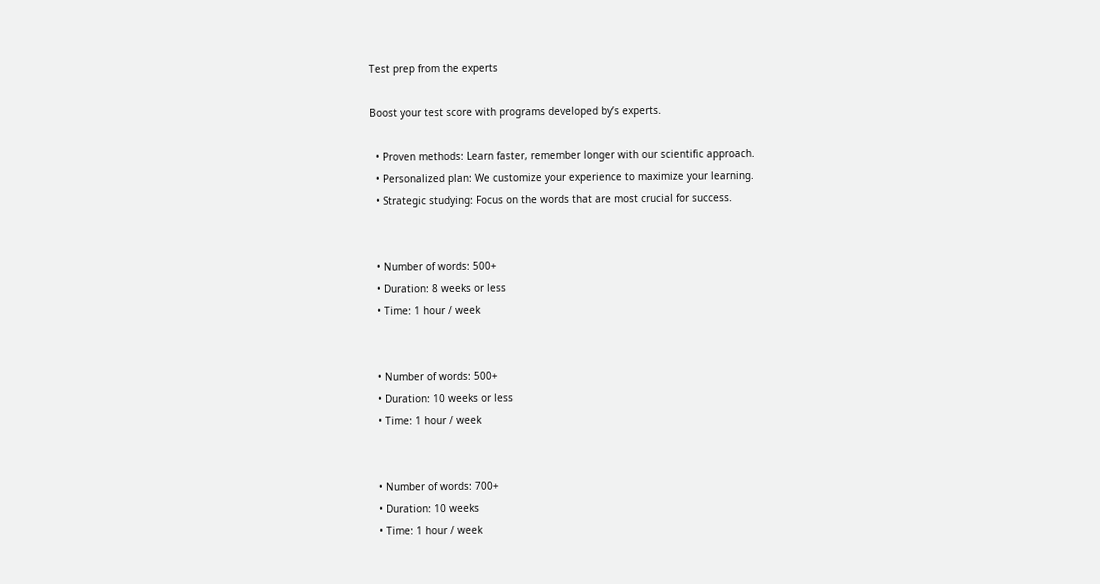Test prep from the experts

Boost your test score with programs developed by’s experts.

  • Proven methods: Learn faster, remember longer with our scientific approach.
  • Personalized plan: We customize your experience to maximize your learning.
  • Strategic studying: Focus on the words that are most crucial for success.


  • Number of words: 500+
  • Duration: 8 weeks or less
  • Time: 1 hour / week


  • Number of words: 500+
  • Duration: 10 weeks or less
  • Time: 1 hour / week


  • Number of words: 700+
  • Duration: 10 weeks
  • Time: 1 hour / week